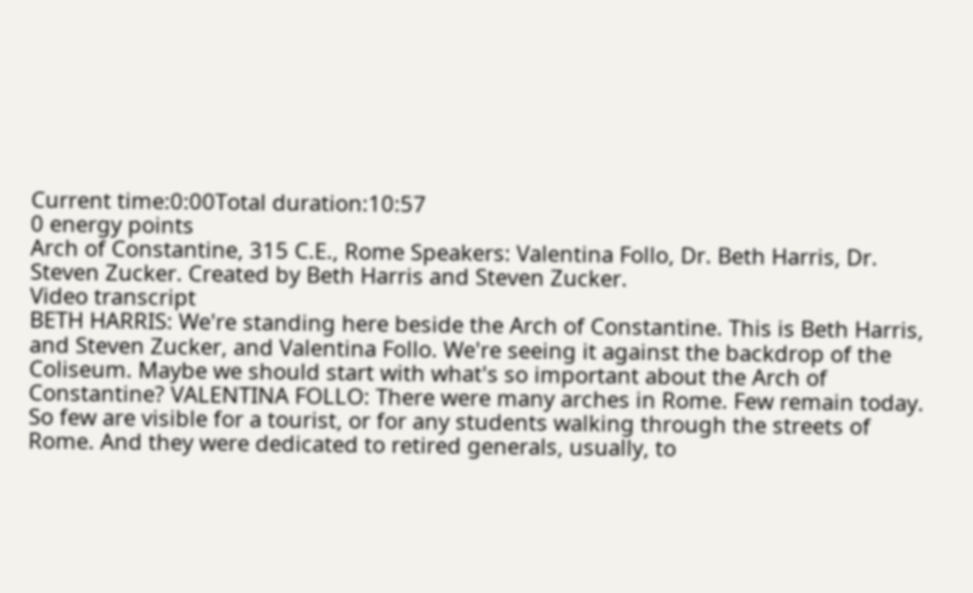Current time:0:00Total duration:10:57
0 energy points
Arch of Constantine, 315 C.E., Rome Speakers: Valentina Follo, Dr. Beth Harris, Dr. Steven Zucker. Created by Beth Harris and Steven Zucker.
Video transcript
BETH HARRIS: We're standing here beside the Arch of Constantine. This is Beth Harris, and Steven Zucker, and Valentina Follo. We're seeing it against the backdrop of the Coliseum. Maybe we should start with what's so important about the Arch of Constantine? VALENTINA FOLLO: There were many arches in Rome. Few remain today. So few are visible for a tourist, or for any students walking through the streets of Rome. And they were dedicated to retired generals, usually, to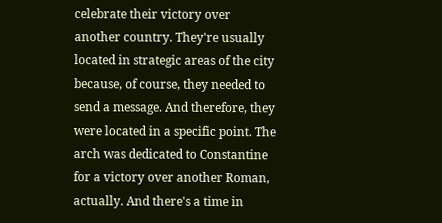celebrate their victory over another country. They're usually located in strategic areas of the city because, of course, they needed to send a message. And therefore, they were located in a specific point. The arch was dedicated to Constantine for a victory over another Roman, actually. And there's a time in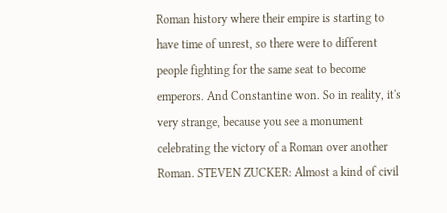Roman history where their empire is starting to have time of unrest, so there were to different people fighting for the same seat to become emperors. And Constantine won. So in reality, it's very strange, because you see a monument celebrating the victory of a Roman over another Roman. STEVEN ZUCKER: Almost a kind of civil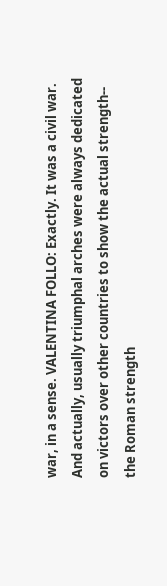war, in a sense. VALENTINA FOLLO: Exactly. It was a civil war. And actually, usually triumphal arches were always dedicated on victors over other countries to show the actual strength-- the Roman strength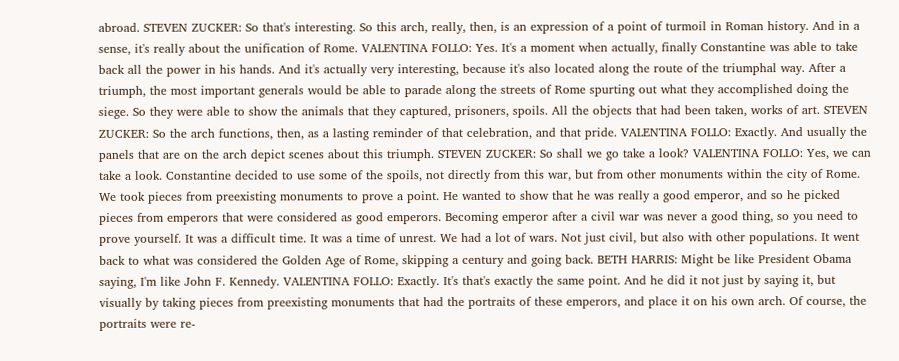abroad. STEVEN ZUCKER: So that's interesting. So this arch, really, then, is an expression of a point of turmoil in Roman history. And in a sense, it's really about the unification of Rome. VALENTINA FOLLO: Yes. It's a moment when actually, finally Constantine was able to take back all the power in his hands. And it's actually very interesting, because it's also located along the route of the triumphal way. After a triumph, the most important generals would be able to parade along the streets of Rome spurting out what they accomplished doing the siege. So they were able to show the animals that they captured, prisoners, spoils. All the objects that had been taken, works of art. STEVEN ZUCKER: So the arch functions, then, as a lasting reminder of that celebration, and that pride. VALENTINA FOLLO: Exactly. And usually the panels that are on the arch depict scenes about this triumph. STEVEN ZUCKER: So shall we go take a look? VALENTINA FOLLO: Yes, we can take a look. Constantine decided to use some of the spoils, not directly from this war, but from other monuments within the city of Rome. We took pieces from preexisting monuments to prove a point. He wanted to show that he was really a good emperor, and so he picked pieces from emperors that were considered as good emperors. Becoming emperor after a civil war was never a good thing, so you need to prove yourself. It was a difficult time. It was a time of unrest. We had a lot of wars. Not just civil, but also with other populations. It went back to what was considered the Golden Age of Rome, skipping a century and going back. BETH HARRIS: Might be like President Obama saying, I'm like John F. Kennedy. VALENTINA FOLLO: Exactly. It's that's exactly the same point. And he did it not just by saying it, but visually by taking pieces from preexisting monuments that had the portraits of these emperors, and place it on his own arch. Of course, the portraits were re-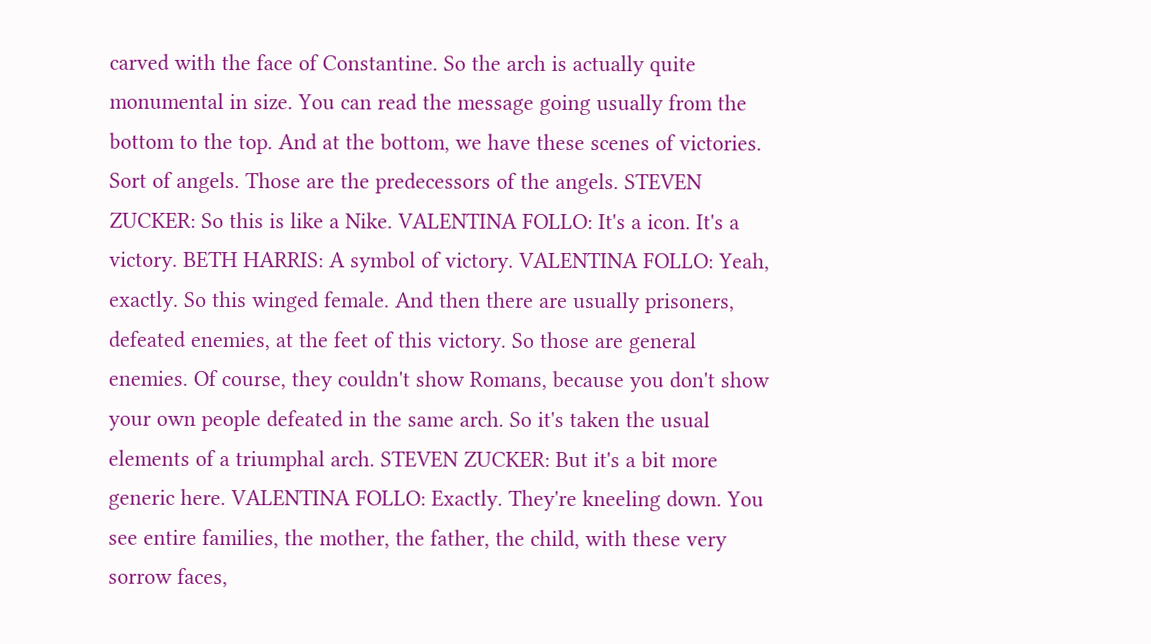carved with the face of Constantine. So the arch is actually quite monumental in size. You can read the message going usually from the bottom to the top. And at the bottom, we have these scenes of victories. Sort of angels. Those are the predecessors of the angels. STEVEN ZUCKER: So this is like a Nike. VALENTINA FOLLO: It's a icon. It's a victory. BETH HARRIS: A symbol of victory. VALENTINA FOLLO: Yeah, exactly. So this winged female. And then there are usually prisoners, defeated enemies, at the feet of this victory. So those are general enemies. Of course, they couldn't show Romans, because you don't show your own people defeated in the same arch. So it's taken the usual elements of a triumphal arch. STEVEN ZUCKER: But it's a bit more generic here. VALENTINA FOLLO: Exactly. They're kneeling down. You see entire families, the mother, the father, the child, with these very sorrow faces,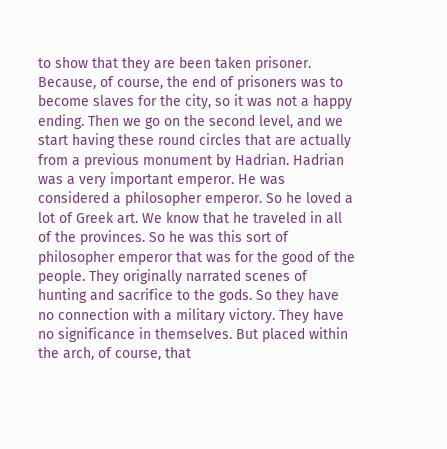to show that they are been taken prisoner. Because, of course, the end of prisoners was to become slaves for the city, so it was not a happy ending. Then we go on the second level, and we start having these round circles that are actually from a previous monument by Hadrian. Hadrian was a very important emperor. He was considered a philosopher emperor. So he loved a lot of Greek art. We know that he traveled in all of the provinces. So he was this sort of philosopher emperor that was for the good of the people. They originally narrated scenes of hunting and sacrifice to the gods. So they have no connection with a military victory. They have no significance in themselves. But placed within the arch, of course, that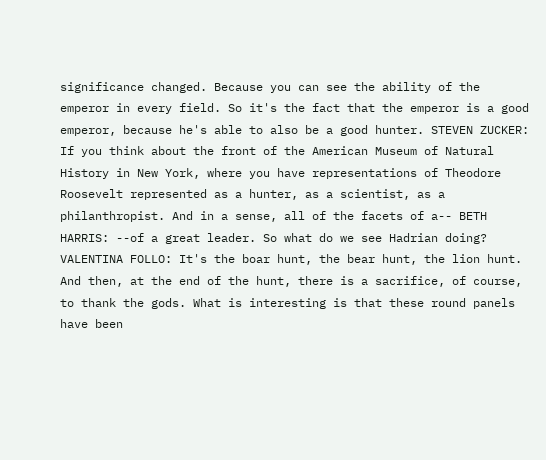significance changed. Because you can see the ability of the emperor in every field. So it's the fact that the emperor is a good emperor, because he's able to also be a good hunter. STEVEN ZUCKER: If you think about the front of the American Museum of Natural History in New York, where you have representations of Theodore Roosevelt represented as a hunter, as a scientist, as a philanthropist. And in a sense, all of the facets of a-- BETH HARRIS: --of a great leader. So what do we see Hadrian doing? VALENTINA FOLLO: It's the boar hunt, the bear hunt, the lion hunt. And then, at the end of the hunt, there is a sacrifice, of course, to thank the gods. What is interesting is that these round panels have been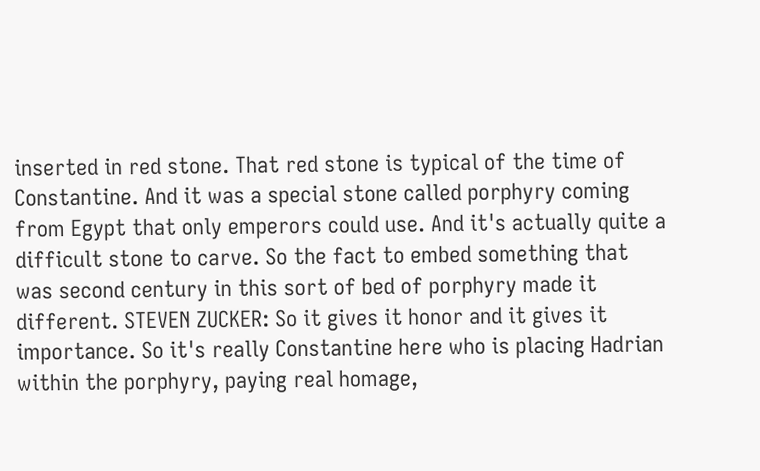inserted in red stone. That red stone is typical of the time of Constantine. And it was a special stone called porphyry coming from Egypt that only emperors could use. And it's actually quite a difficult stone to carve. So the fact to embed something that was second century in this sort of bed of porphyry made it different. STEVEN ZUCKER: So it gives it honor and it gives it importance. So it's really Constantine here who is placing Hadrian within the porphyry, paying real homage,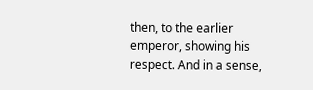then, to the earlier emperor, showing his respect. And in a sense,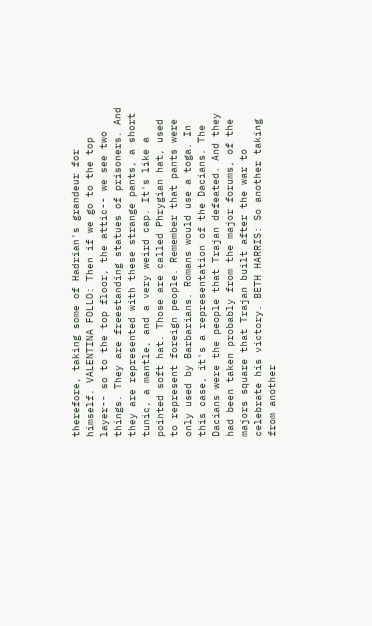therefore, taking some of Hadrian's grandeur for himself. VALENTINA FOLLO: Then if we go to the top layer-- so to the top floor, the attic-- we see two things. They are freestanding statues of prisoners. And they are represented with these strange pants, a short tunic, a mantle, and a very weird cap. It's like a pointed soft hat. Those are called Phrygian hat, used to represent foreign people. Remember that pants were only used by Barbarians. Romans would use a toga. In this case, it's a representation of the Dacians. The Dacians were the people that Trajan defeated. And they had been taken probably from the major forums, of the majors square that Trajan built after the war to celebrate his victory. BETH HARRIS: So another taking from another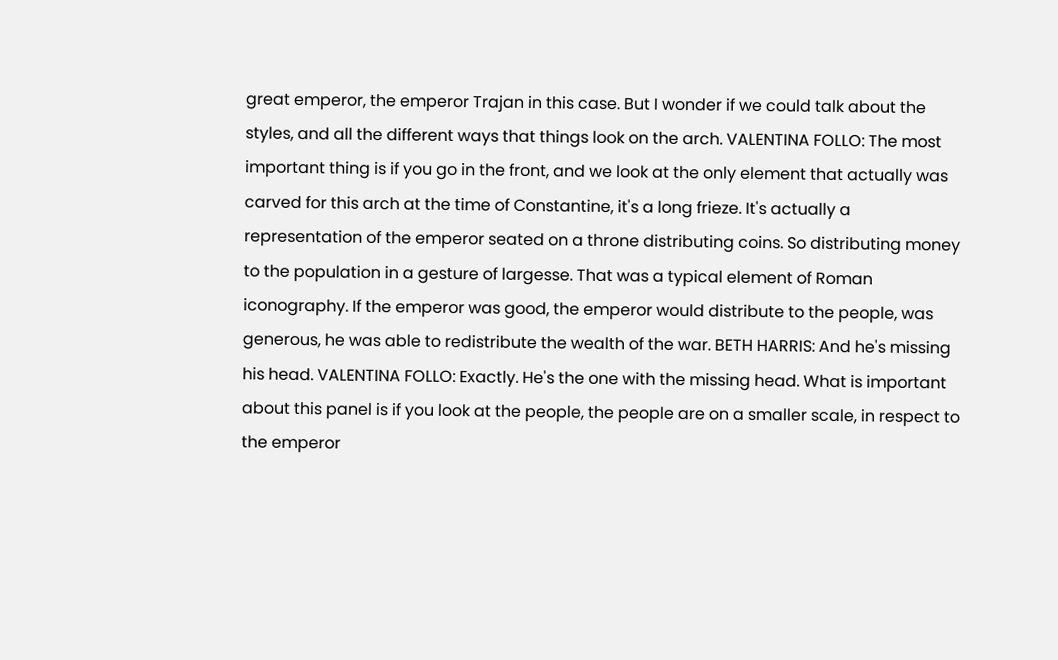great emperor, the emperor Trajan in this case. But I wonder if we could talk about the styles, and all the different ways that things look on the arch. VALENTINA FOLLO: The most important thing is if you go in the front, and we look at the only element that actually was carved for this arch at the time of Constantine, it's a long frieze. It's actually a representation of the emperor seated on a throne distributing coins. So distributing money to the population in a gesture of largesse. That was a typical element of Roman iconography. If the emperor was good, the emperor would distribute to the people, was generous, he was able to redistribute the wealth of the war. BETH HARRIS: And he's missing his head. VALENTINA FOLLO: Exactly. He's the one with the missing head. What is important about this panel is if you look at the people, the people are on a smaller scale, in respect to the emperor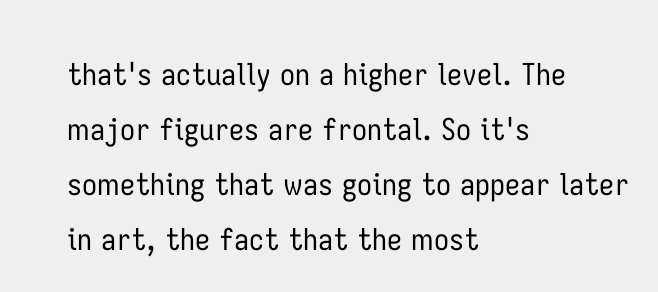that's actually on a higher level. The major figures are frontal. So it's something that was going to appear later in art, the fact that the most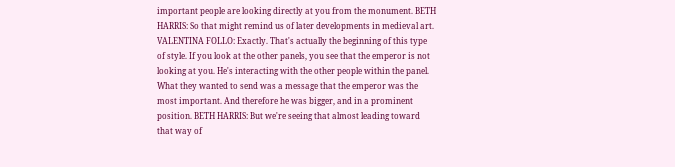important people are looking directly at you from the monument. BETH HARRIS: So that might remind us of later developments in medieval art. VALENTINA FOLLO: Exactly. That's actually the beginning of this type of style. If you look at the other panels, you see that the emperor is not looking at you. He's interacting with the other people within the panel. What they wanted to send was a message that the emperor was the most important. And therefore he was bigger, and in a prominent position. BETH HARRIS: But we're seeing that almost leading toward that way of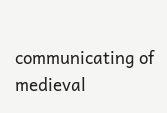communicating of medieval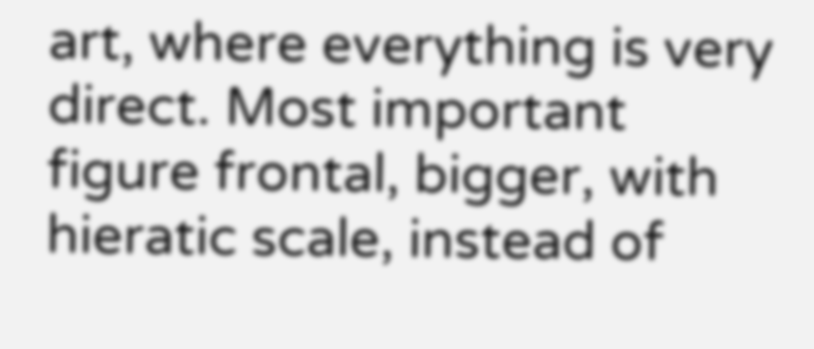art, where everything is very direct. Most important figure frontal, bigger, with hieratic scale, instead of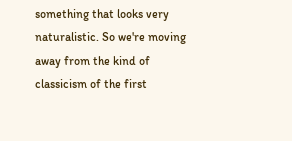something that looks very naturalistic. So we're moving away from the kind of classicism of the first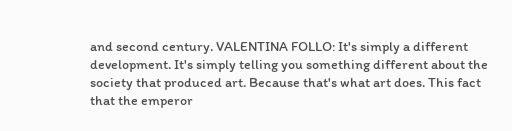and second century. VALENTINA FOLLO: It's simply a different development. It's simply telling you something different about the society that produced art. Because that's what art does. This fact that the emperor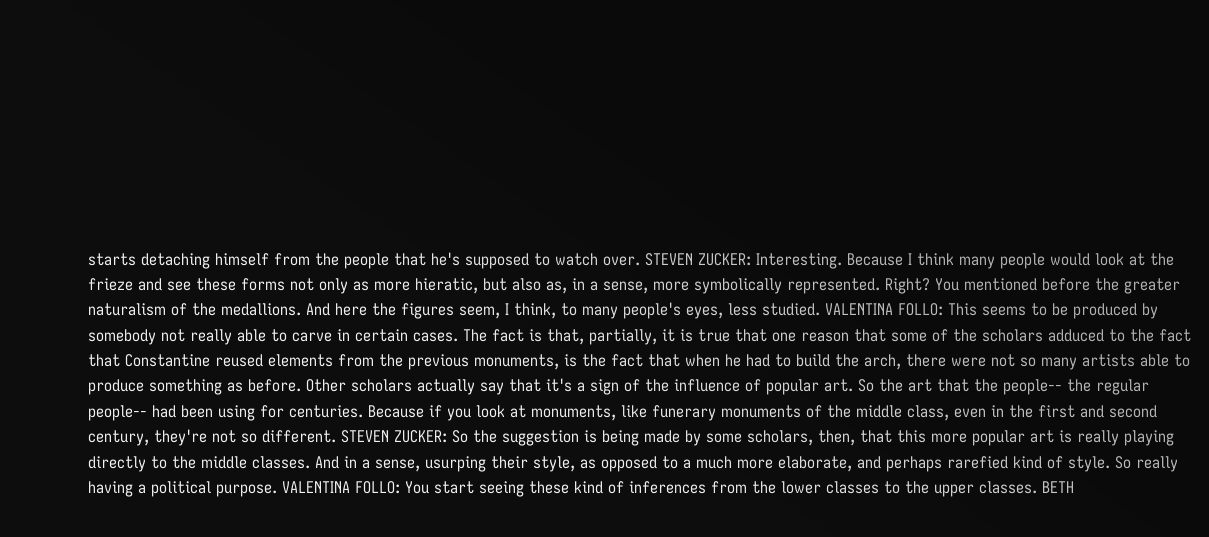starts detaching himself from the people that he's supposed to watch over. STEVEN ZUCKER: Interesting. Because I think many people would look at the frieze and see these forms not only as more hieratic, but also as, in a sense, more symbolically represented. Right? You mentioned before the greater naturalism of the medallions. And here the figures seem, I think, to many people's eyes, less studied. VALENTINA FOLLO: This seems to be produced by somebody not really able to carve in certain cases. The fact is that, partially, it is true that one reason that some of the scholars adduced to the fact that Constantine reused elements from the previous monuments, is the fact that when he had to build the arch, there were not so many artists able to produce something as before. Other scholars actually say that it's a sign of the influence of popular art. So the art that the people-- the regular people-- had been using for centuries. Because if you look at monuments, like funerary monuments of the middle class, even in the first and second century, they're not so different. STEVEN ZUCKER: So the suggestion is being made by some scholars, then, that this more popular art is really playing directly to the middle classes. And in a sense, usurping their style, as opposed to a much more elaborate, and perhaps rarefied kind of style. So really having a political purpose. VALENTINA FOLLO: You start seeing these kind of inferences from the lower classes to the upper classes. BETH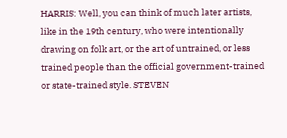HARRIS: Well, you can think of much later artists, like in the 19th century, who were intentionally drawing on folk art, or the art of untrained, or less trained people than the official government-trained or state-trained style. STEVEN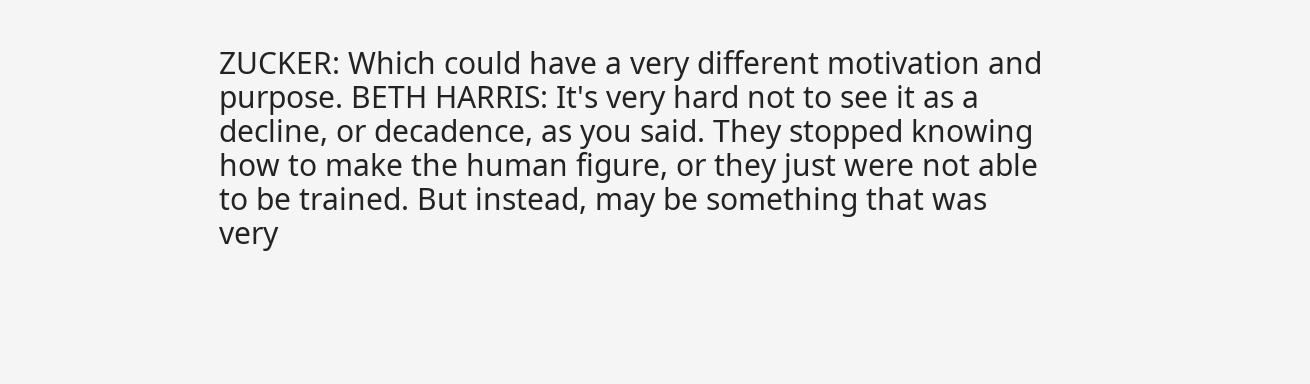ZUCKER: Which could have a very different motivation and purpose. BETH HARRIS: It's very hard not to see it as a decline, or decadence, as you said. They stopped knowing how to make the human figure, or they just were not able to be trained. But instead, may be something that was very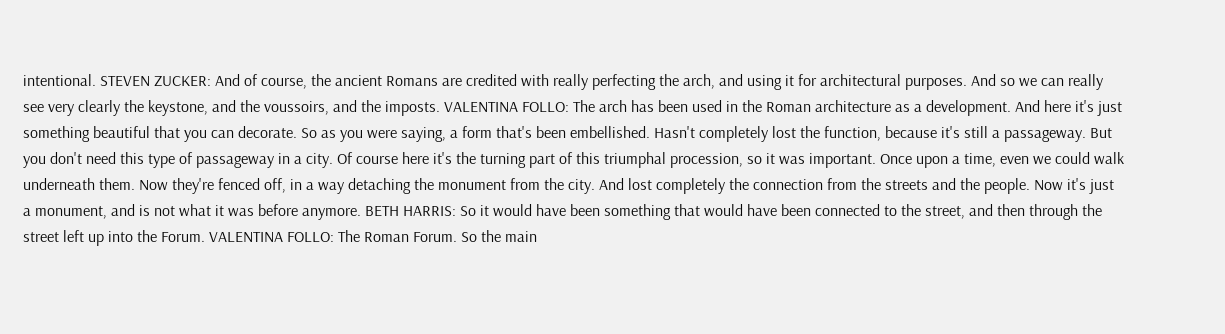intentional. STEVEN ZUCKER: And of course, the ancient Romans are credited with really perfecting the arch, and using it for architectural purposes. And so we can really see very clearly the keystone, and the voussoirs, and the imposts. VALENTINA FOLLO: The arch has been used in the Roman architecture as a development. And here it's just something beautiful that you can decorate. So as you were saying, a form that's been embellished. Hasn't completely lost the function, because it's still a passageway. But you don't need this type of passageway in a city. Of course here it's the turning part of this triumphal procession, so it was important. Once upon a time, even we could walk underneath them. Now they're fenced off, in a way detaching the monument from the city. And lost completely the connection from the streets and the people. Now it's just a monument, and is not what it was before anymore. BETH HARRIS: So it would have been something that would have been connected to the street, and then through the street left up into the Forum. VALENTINA FOLLO: The Roman Forum. So the main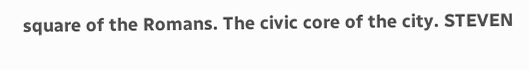square of the Romans. The civic core of the city. STEVEN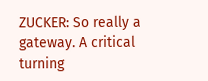ZUCKER: So really a gateway. A critical turning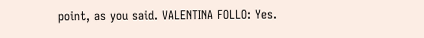point, as you said. VALENTINA FOLLO: Yes.